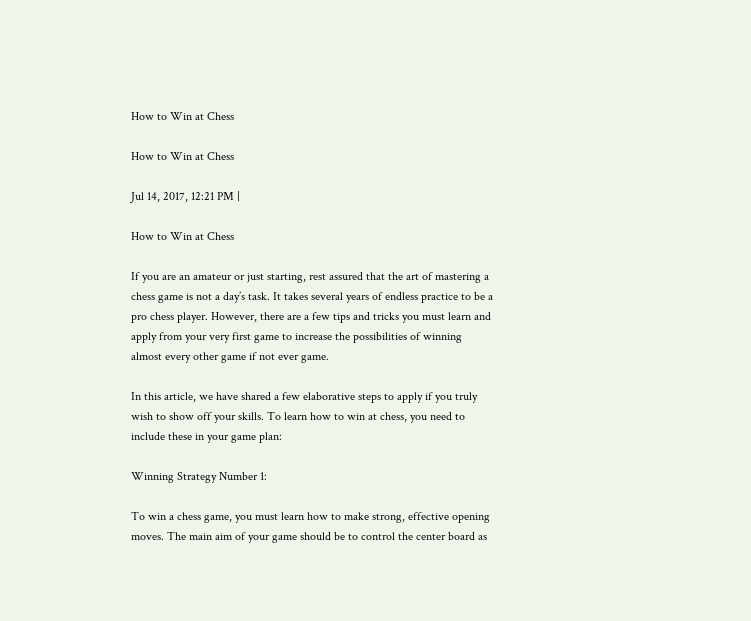How to Win at Chess

How to Win at Chess

Jul 14, 2017, 12:21 PM |

How to Win at Chess

If you are an amateur or just starting, rest assured that the art of mastering a chess game is not a day’s task. It takes several years of endless practice to be a pro chess player. However, there are a few tips and tricks you must learn and apply from your very first game to increase the possibilities of winning almost every other game if not ever game.

In this article, we have shared a few elaborative steps to apply if you truly wish to show off your skills. To learn how to win at chess, you need to include these in your game plan:

Winning Strategy Number 1:

To win a chess game, you must learn how to make strong, effective opening moves. The main aim of your game should be to control the center board as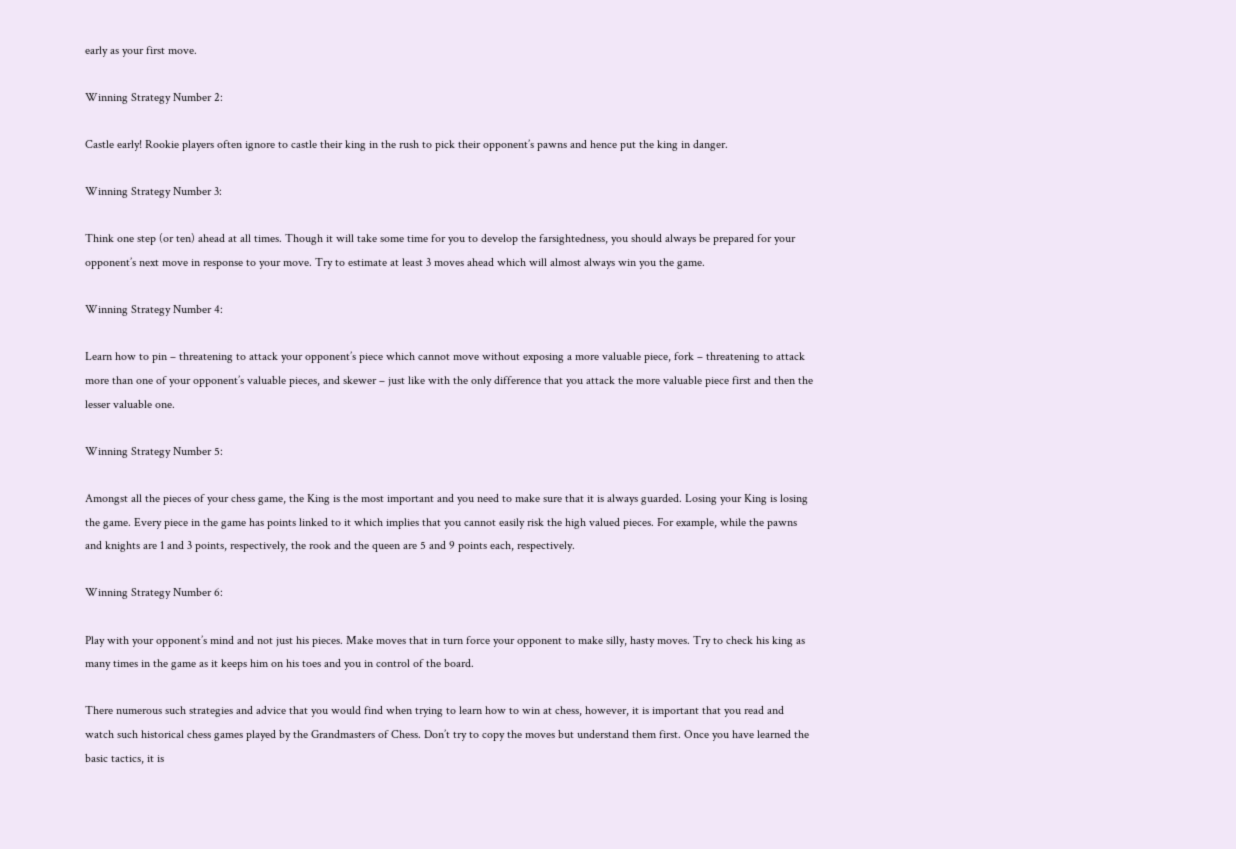early as your first move.

Winning Strategy Number 2:

Castle early! Rookie players often ignore to castle their king in the rush to pick their opponent’s pawns and hence put the king in danger.

Winning Strategy Number 3:

Think one step (or ten) ahead at all times. Though it will take some time for you to develop the farsightedness, you should always be prepared for your opponent’s next move in response to your move. Try to estimate at least 3 moves ahead which will almost always win you the game.

Winning Strategy Number 4:

Learn how to pin – threatening to attack your opponent’s piece which cannot move without exposing a more valuable piece, fork – threatening to attack more than one of your opponent’s valuable pieces, and skewer – just like with the only difference that you attack the more valuable piece first and then the lesser valuable one.

Winning Strategy Number 5:

Amongst all the pieces of your chess game, the King is the most important and you need to make sure that it is always guarded. Losing your King is losing the game. Every piece in the game has points linked to it which implies that you cannot easily risk the high valued pieces. For example, while the pawns and knights are 1 and 3 points, respectively, the rook and the queen are 5 and 9 points each, respectively.

Winning Strategy Number 6:

Play with your opponent’s mind and not just his pieces. Make moves that in turn force your opponent to make silly, hasty moves. Try to check his king as many times in the game as it keeps him on his toes and you in control of the board.

There numerous such strategies and advice that you would find when trying to learn how to win at chess, however, it is important that you read and watch such historical chess games played by the Grandmasters of Chess. Don’t try to copy the moves but understand them first. Once you have learned the basic tactics, it is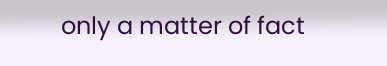only a matter of fact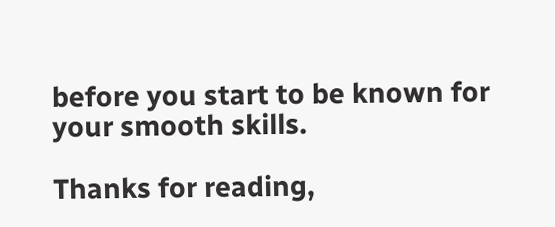before you start to be known for your smooth skills.

Thanks for reading,